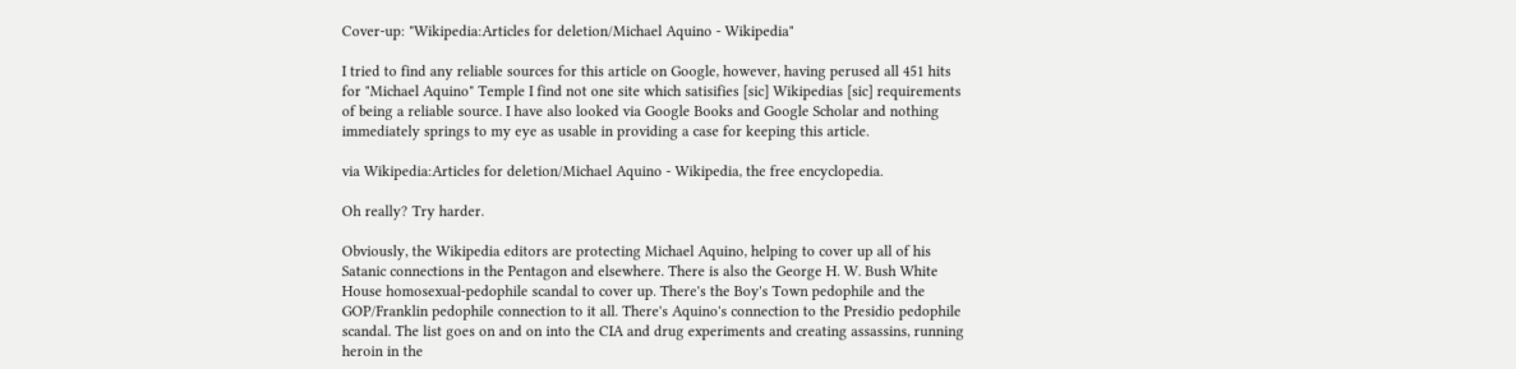Cover-up: "Wikipedia:Articles for deletion/Michael Aquino - Wikipedia"

I tried to find any reliable sources for this article on Google, however, having perused all 451 hits for "Michael Aquino" Temple I find not one site which satisifies [sic] Wikipedias [sic] requirements of being a reliable source. I have also looked via Google Books and Google Scholar and nothing immediately springs to my eye as usable in providing a case for keeping this article.

via Wikipedia:Articles for deletion/Michael Aquino - Wikipedia, the free encyclopedia.

Oh really? Try harder.

Obviously, the Wikipedia editors are protecting Michael Aquino, helping to cover up all of his Satanic connections in the Pentagon and elsewhere. There is also the George H. W. Bush White House homosexual-pedophile scandal to cover up. There's the Boy's Town pedophile and the GOP/Franklin pedophile connection to it all. There's Aquino's connection to the Presidio pedophile scandal. The list goes on and on into the CIA and drug experiments and creating assassins, running heroin in the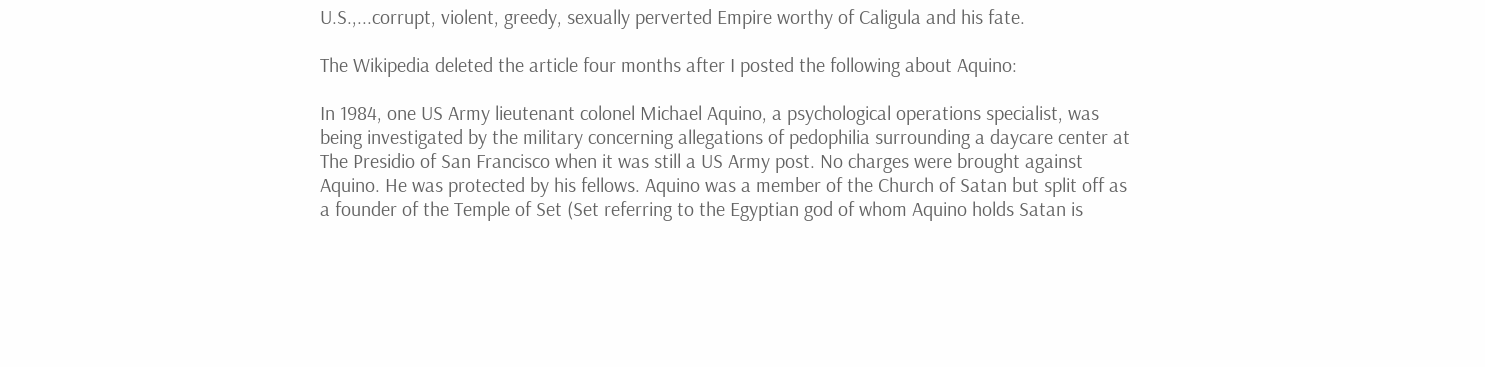U.S.,...corrupt, violent, greedy, sexually perverted Empire worthy of Caligula and his fate.

The Wikipedia deleted the article four months after I posted the following about Aquino:

In 1984, one US Army lieutenant colonel Michael Aquino, a psychological operations specialist, was being investigated by the military concerning allegations of pedophilia surrounding a daycare center at The Presidio of San Francisco when it was still a US Army post. No charges were brought against Aquino. He was protected by his fellows. Aquino was a member of the Church of Satan but split off as a founder of the Temple of Set (Set referring to the Egyptian god of whom Aquino holds Satan is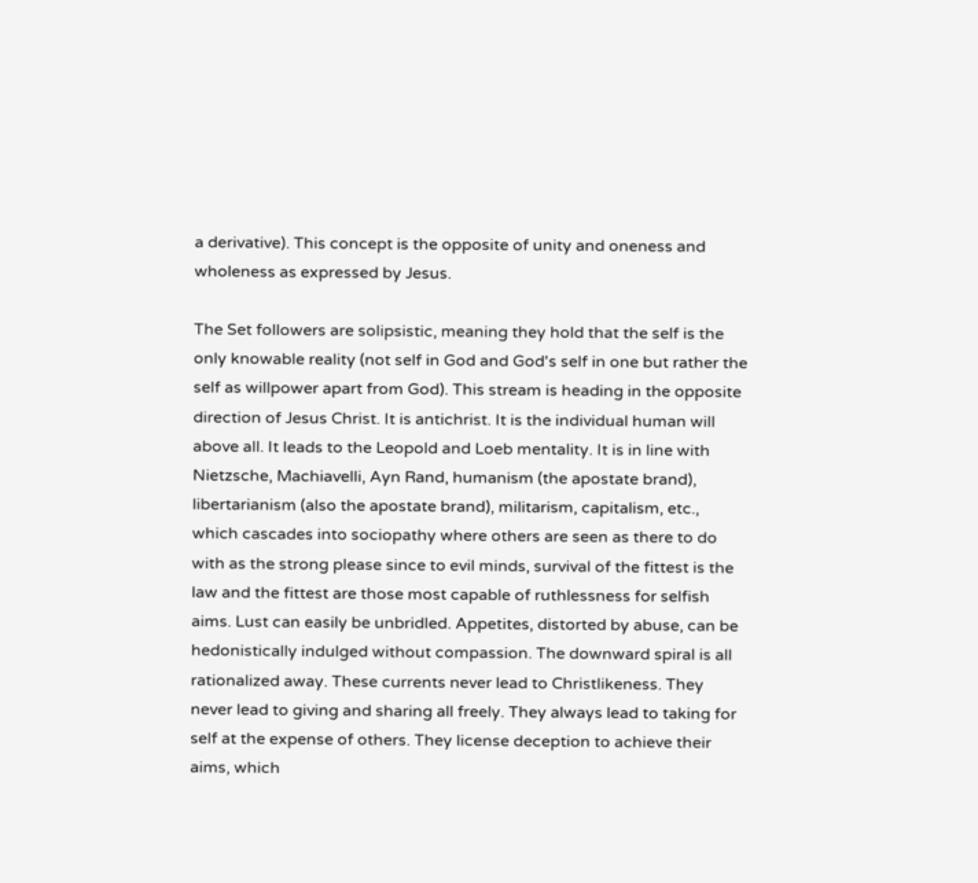a derivative). This concept is the opposite of unity and oneness and wholeness as expressed by Jesus.

The Set followers are solipsistic, meaning they hold that the self is the only knowable reality (not self in God and God's self in one but rather the self as willpower apart from God). This stream is heading in the opposite direction of Jesus Christ. It is antichrist. It is the individual human will above all. It leads to the Leopold and Loeb mentality. It is in line with Nietzsche, Machiavelli, Ayn Rand, humanism (the apostate brand), libertarianism (also the apostate brand), militarism, capitalism, etc., which cascades into sociopathy where others are seen as there to do with as the strong please since to evil minds, survival of the fittest is the law and the fittest are those most capable of ruthlessness for selfish aims. Lust can easily be unbridled. Appetites, distorted by abuse, can be hedonistically indulged without compassion. The downward spiral is all rationalized away. These currents never lead to Christlikeness. They never lead to giving and sharing all freely. They always lead to taking for self at the expense of others. They license deception to achieve their aims, which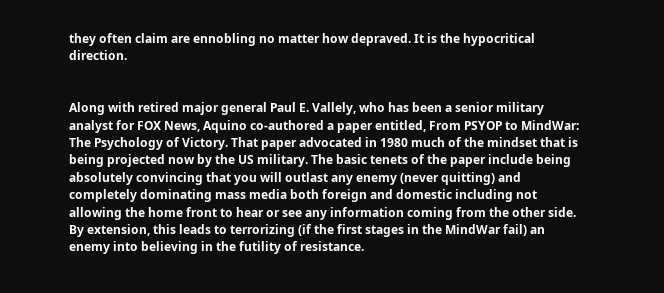they often claim are ennobling no matter how depraved. It is the hypocritical direction.


Along with retired major general Paul E. Vallely, who has been a senior military analyst for FOX News, Aquino co-authored a paper entitled, From PSYOP to MindWar: The Psychology of Victory. That paper advocated in 1980 much of the mindset that is being projected now by the US military. The basic tenets of the paper include being absolutely convincing that you will outlast any enemy (never quitting) and completely dominating mass media both foreign and domestic including not allowing the home front to hear or see any information coming from the other side. By extension, this leads to terrorizing (if the first stages in the MindWar fail) an enemy into believing in the futility of resistance.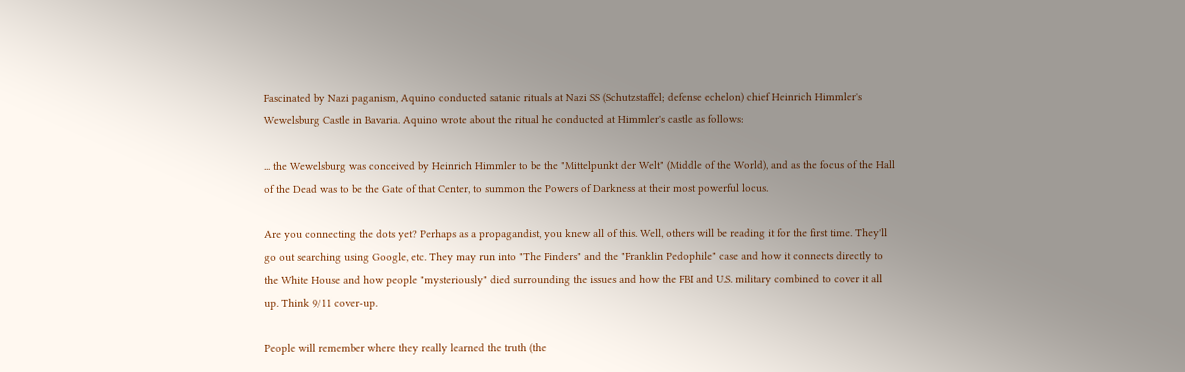Fascinated by Nazi paganism, Aquino conducted satanic rituals at Nazi SS (Schutzstaffel; defense echelon) chief Heinrich Himmler's Wewelsburg Castle in Bavaria. Aquino wrote about the ritual he conducted at Himmler's castle as follows:

... the Wewelsburg was conceived by Heinrich Himmler to be the "Mittelpunkt der Welt" (Middle of the World), and as the focus of the Hall of the Dead was to be the Gate of that Center, to summon the Powers of Darkness at their most powerful locus.

Are you connecting the dots yet? Perhaps as a propagandist, you knew all of this. Well, others will be reading it for the first time. They'll go out searching using Google, etc. They may run into "The Finders" and the "Franklin Pedophile" case and how it connects directly to the White House and how people "mysteriously" died surrounding the issues and how the FBI and U.S. military combined to cover it all up. Think 9/11 cover-up.

People will remember where they really learned the truth (the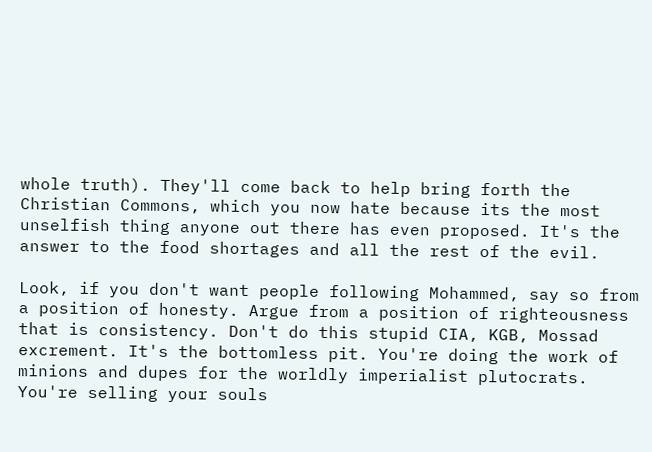whole truth). They'll come back to help bring forth the Christian Commons, which you now hate because its the most unselfish thing anyone out there has even proposed. It's the answer to the food shortages and all the rest of the evil.

Look, if you don't want people following Mohammed, say so from a position of honesty. Argue from a position of righteousness that is consistency. Don't do this stupid CIA, KGB, Mossad excrement. It's the bottomless pit. You're doing the work of minions and dupes for the worldly imperialist plutocrats. You're selling your souls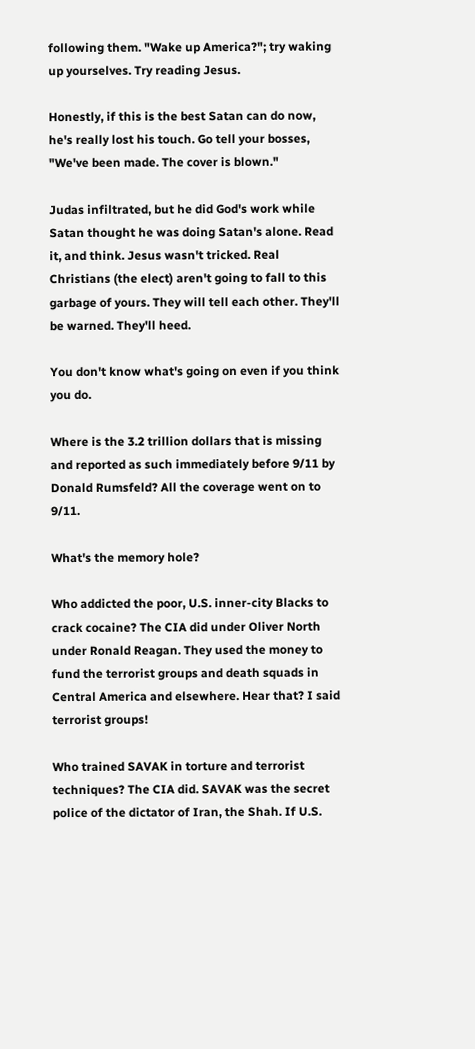following them. "Wake up America?"; try waking up yourselves. Try reading Jesus.

Honestly, if this is the best Satan can do now, he's really lost his touch. Go tell your bosses, "We've been made. The cover is blown."

Judas infiltrated, but he did God's work while Satan thought he was doing Satan's alone. Read it, and think. Jesus wasn't tricked. Real Christians (the elect) aren't going to fall to this garbage of yours. They will tell each other. They'll be warned. They'll heed.

You don't know what's going on even if you think you do.

Where is the 3.2 trillion dollars that is missing and reported as such immediately before 9/11 by Donald Rumsfeld? All the coverage went on to 9/11.

What's the memory hole?

Who addicted the poor, U.S. inner-city Blacks to crack cocaine? The CIA did under Oliver North under Ronald Reagan. They used the money to fund the terrorist groups and death squads in Central America and elsewhere. Hear that? I said terrorist groups!

Who trained SAVAK in torture and terrorist techniques? The CIA did. SAVAK was the secret police of the dictator of Iran, the Shah. If U.S.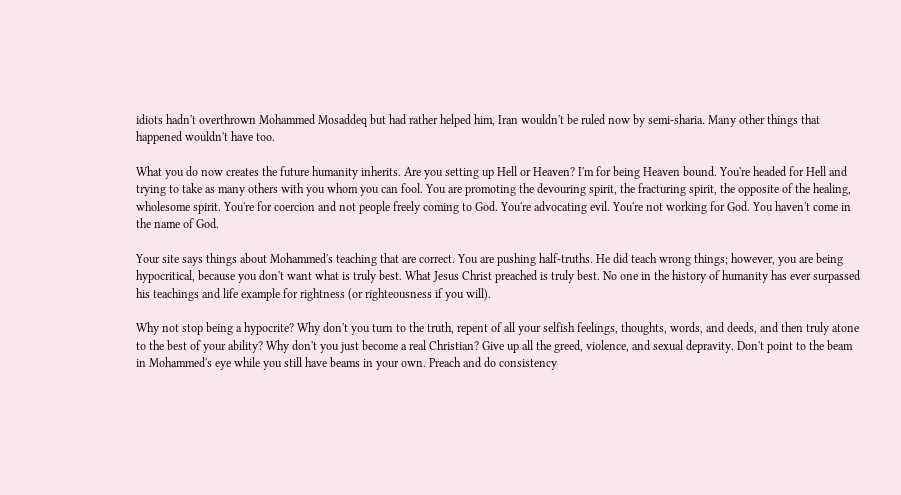idiots hadn't overthrown Mohammed Mosaddeq but had rather helped him, Iran wouldn't be ruled now by semi-sharia. Many other things that happened wouldn't have too.

What you do now creates the future humanity inherits. Are you setting up Hell or Heaven? I'm for being Heaven bound. You're headed for Hell and trying to take as many others with you whom you can fool. You are promoting the devouring spirit, the fracturing spirit, the opposite of the healing, wholesome spirit. You're for coercion and not people freely coming to God. You're advocating evil. You're not working for God. You haven't come in the name of God.

Your site says things about Mohammed's teaching that are correct. You are pushing half-truths. He did teach wrong things; however, you are being hypocritical, because you don't want what is truly best. What Jesus Christ preached is truly best. No one in the history of humanity has ever surpassed his teachings and life example for rightness (or righteousness if you will).

Why not stop being a hypocrite? Why don't you turn to the truth, repent of all your selfish feelings, thoughts, words, and deeds, and then truly atone to the best of your ability? Why don't you just become a real Christian? Give up all the greed, violence, and sexual depravity. Don't point to the beam in Mohammed's eye while you still have beams in your own. Preach and do consistency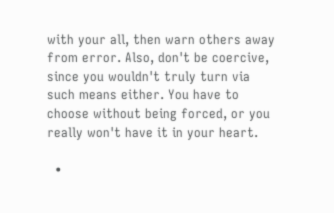with your all, then warn others away from error. Also, don't be coercive, since you wouldn't truly turn via such means either. You have to choose without being forced, or you really won't have it in your heart.

  •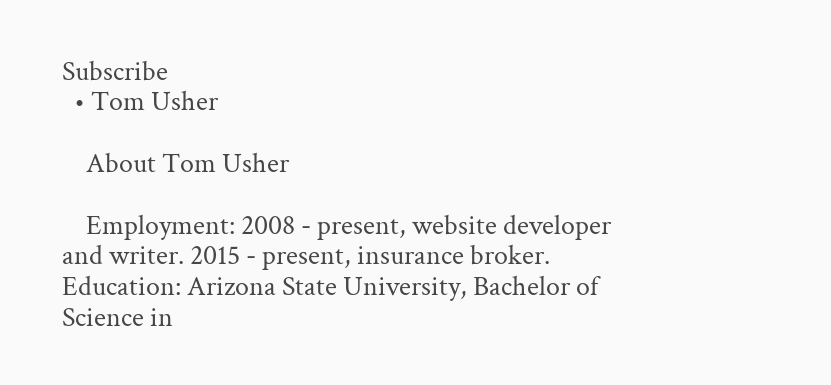Subscribe
  • Tom Usher

    About Tom Usher

    Employment: 2008 - present, website developer and writer. 2015 - present, insurance broker. Education: Arizona State University, Bachelor of Science in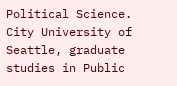Political Science. City University of Seattle, graduate studies in Public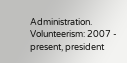Administration. Volunteerism: 2007 - present, president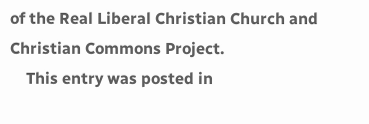of the Real Liberal Christian Church and Christian Commons Project.
    This entry was posted in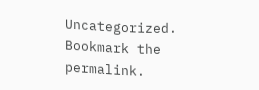Uncategorized. Bookmark the permalink.